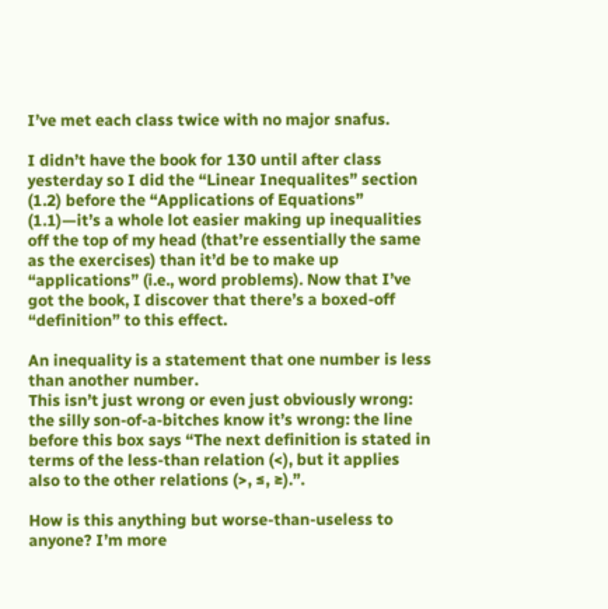I’ve met each class twice with no major snafus.

I didn’t have the book for 130 until after class yesterday so I did the “Linear Inequalites” section (1.2) before the “Applications of Equations” (1.1)—it’s a whole lot easier making up inequalities off the top of my head (that’re essentially the same as the exercises) than it’d be to make up “applications” (i.e., word problems). Now that I’ve got the book, I discover that there’s a boxed-off “definition” to this effect.

An inequality is a statement that one number is less than another number.
This isn’t just wrong or even just obviously wrong: the silly son-of-a-bitches know it’s wrong: the line before this box says “The next definition is stated in terms of the less-than relation (<), but it applies also to the other relations (>, ≤, ≥).”.

How is this anything but worse-than-useless to anyone? I’m more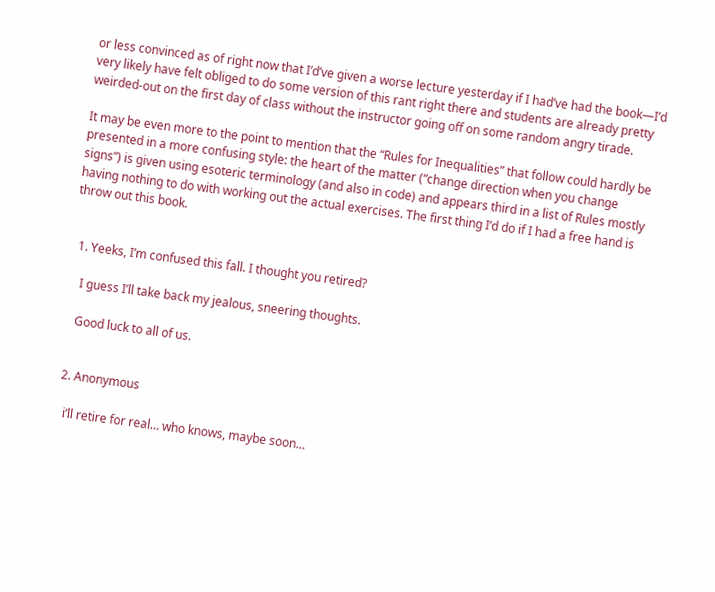or less convinced as of right now that I’d’ve given a worse lecture yesterday if I had’ve had the book—I’d very likely have felt obliged to do some version of this rant right there and students are already pretty weirded-out on the first day of class without the instructor going off on some random angry tirade.

It may be even more to the point to mention that the “Rules for Inequalities” that follow could hardly be presented in a more confusing style: the heart of the matter (“change direction when you change signs”) is given using esoteric terminology (and also in code) and appears third in a list of Rules mostly having nothing to do with working out the actual exercises. The first thing I’d do if I had a free hand is throw out this book.


  1. Yeeks, I’m confused this fall. I thought you retired?

    I guess I’ll take back my jealous, sneering thoughts.

    Good luck to all of us.


  2. Anonymous

    i’ll retire for real… who knows, maybe soon…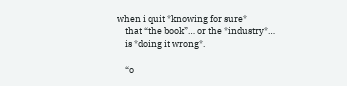when i quit *knowing for sure*
    that “the book”… or the *industry*…
    is *doing it wrong*.

    “o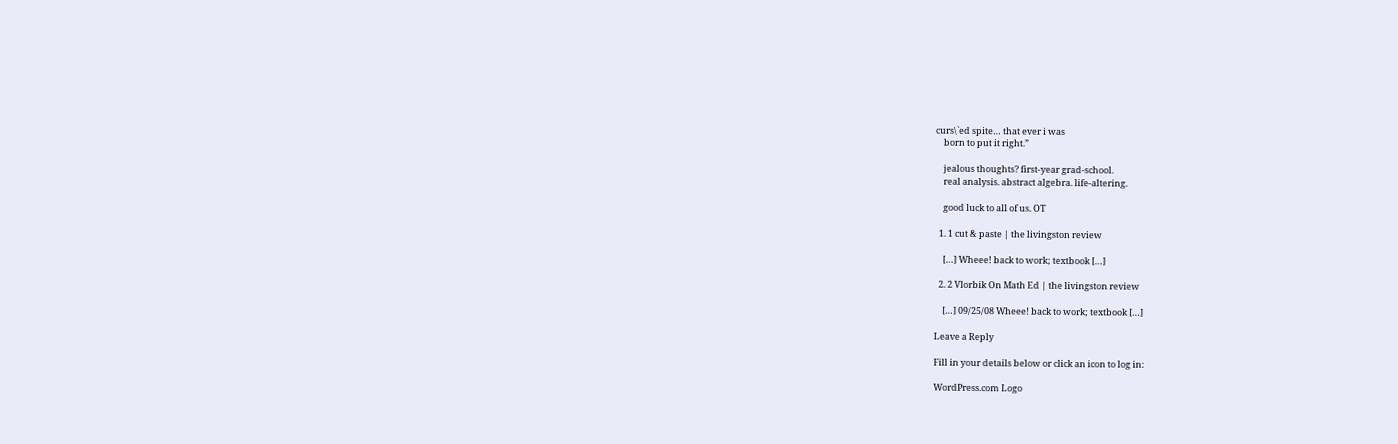curs\`ed spite… that ever i was
    born to put it right.”

    jealous thoughts? first-year grad-school.
    real analysis. abstract algebra. life-altering.

    good luck to all of us. OT

  1. 1 cut & paste | the livingston review

    […] Wheee! back to work; textbook […]

  2. 2 Vlorbik On Math Ed | the livingston review

    […] 09/25/08 Wheee! back to work; textbook […]

Leave a Reply

Fill in your details below or click an icon to log in:

WordPress.com Logo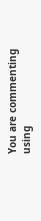You are commenting using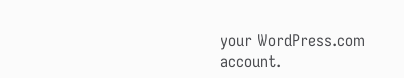your WordPress.com account.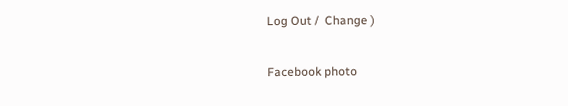Log Out /  Change )

Facebook photo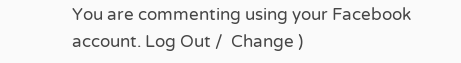You are commenting using your Facebook account. Log Out /  Change )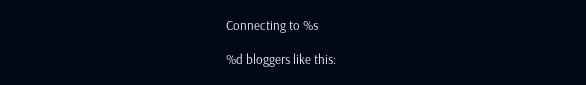Connecting to %s

%d bloggers like this: